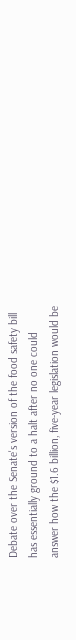Debate over the Senate's version of the food safety bill has essentially ground to a halt after no one could answer how the $1.6 billion, five-year legislation would be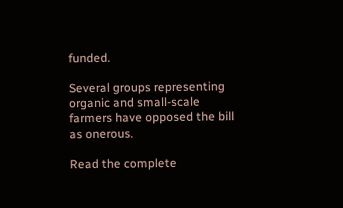funded.

Several groups representing organic and small-scale farmers have opposed the bill as onerous.

Read the complete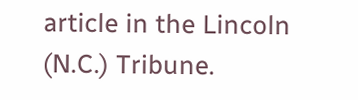article in the Lincoln (N.C.) Tribune.